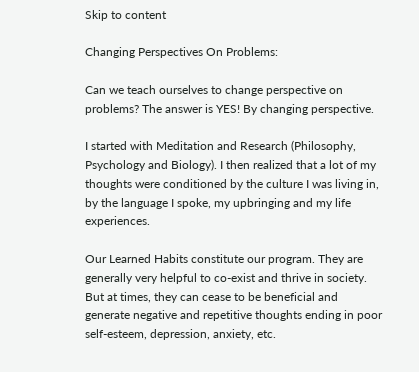Skip to content

Changing Perspectives On Problems:

Can we teach ourselves to change perspective on problems? The answer is YES! By changing perspective.

I started with Meditation and Research (Philosophy, Psychology and Biology). I then realized that a lot of my thoughts were conditioned by the culture I was living in, by the language I spoke, my upbringing and my life experiences.

Our Learned Habits constitute our program. They are generally very helpful to co-exist and thrive in society. But at times, they can cease to be beneficial and generate negative and repetitive thoughts ending in poor self-esteem, depression, anxiety, etc.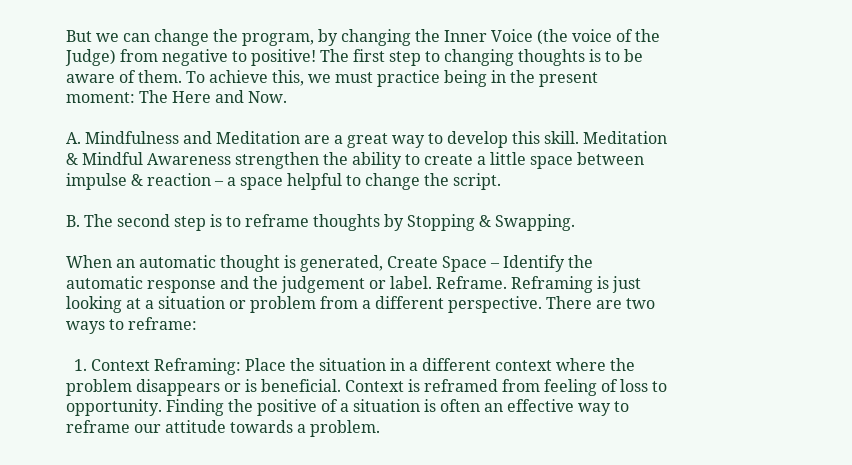But we can change the program, by changing the Inner Voice (the voice of the Judge) from negative to positive! The first step to changing thoughts is to be aware of them. To achieve this, we must practice being in the present moment: The Here and Now.

A. Mindfulness and Meditation are a great way to develop this skill. Meditation & Mindful Awareness strengthen the ability to create a little space between impulse & reaction – a space helpful to change the script.

B. The second step is to reframe thoughts by Stopping & Swapping.

When an automatic thought is generated, Create Space – Identify the automatic response and the judgement or label. Reframe. Reframing is just looking at a situation or problem from a different perspective. There are two ways to reframe:

  1. Context Reframing: Place the situation in a different context where the problem disappears or is beneficial. Context is reframed from feeling of loss to opportunity. Finding the positive of a situation is often an effective way to reframe our attitude towards a problem.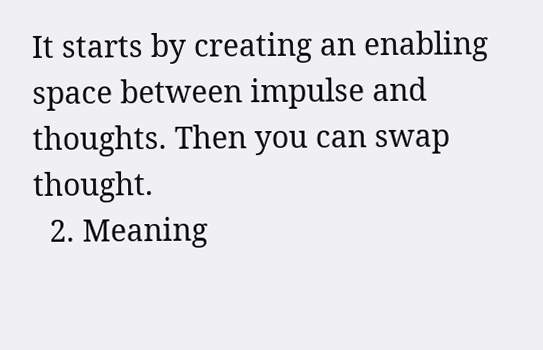It starts by creating an enabling space between impulse and thoughts. Then you can swap thought.
  2. Meaning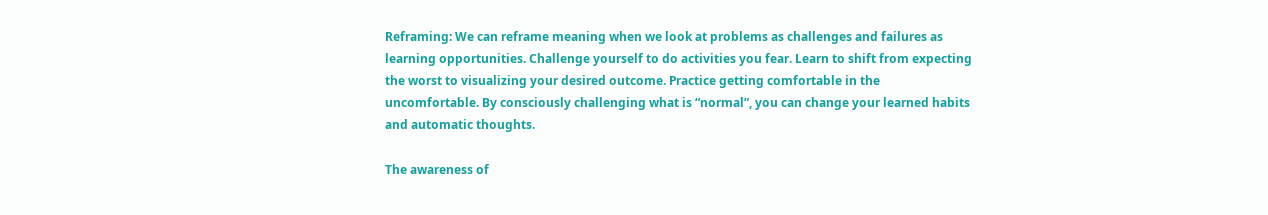Reframing: We can reframe meaning when we look at problems as challenges and failures as learning opportunities. Challenge yourself to do activities you fear. Learn to shift from expecting the worst to visualizing your desired outcome. Practice getting comfortable in the uncomfortable. By consciously challenging what is “normal”, you can change your learned habits and automatic thoughts.

The awareness of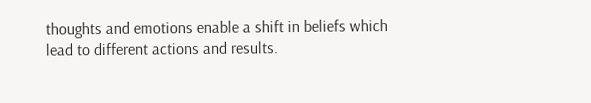thoughts and emotions enable a shift in beliefs which lead to different actions and results.